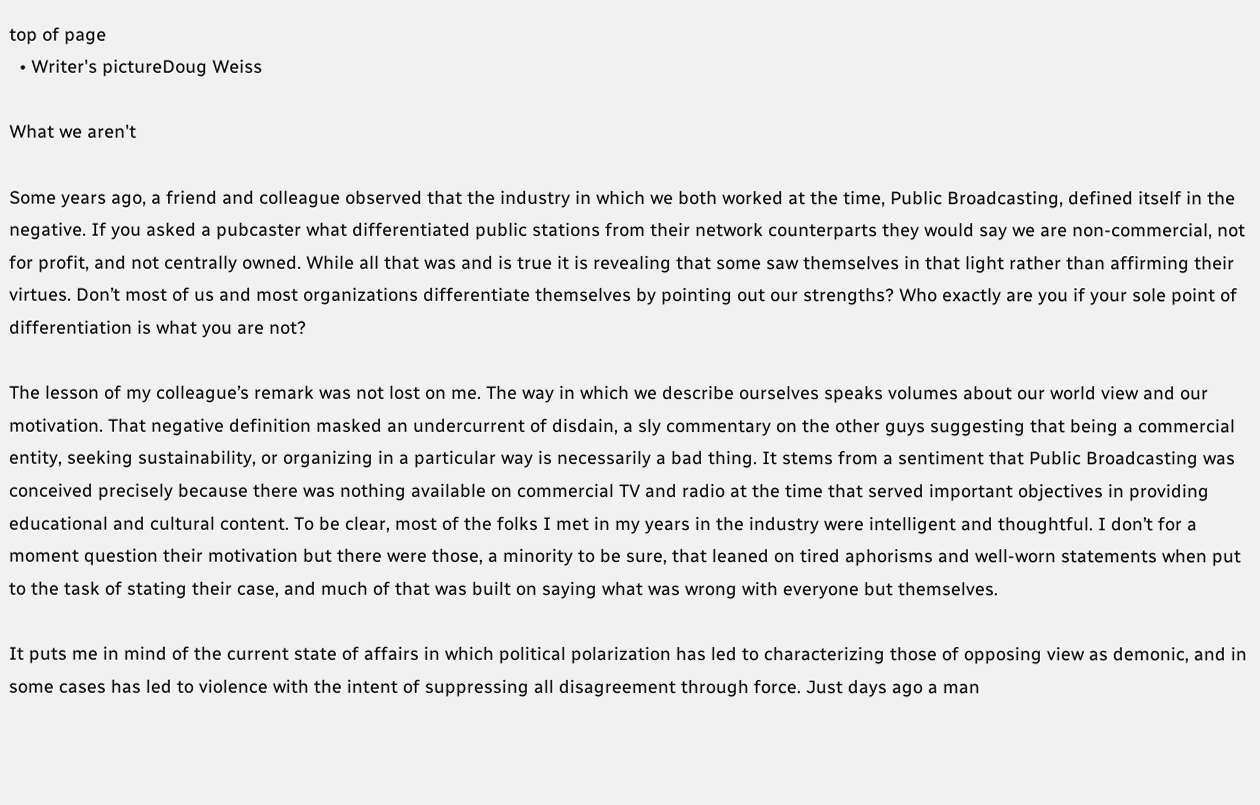top of page
  • Writer's pictureDoug Weiss

What we aren't

Some years ago, a friend and colleague observed that the industry in which we both worked at the time, Public Broadcasting, defined itself in the negative. If you asked a pubcaster what differentiated public stations from their network counterparts they would say we are non-commercial, not for profit, and not centrally owned. While all that was and is true it is revealing that some saw themselves in that light rather than affirming their virtues. Don’t most of us and most organizations differentiate themselves by pointing out our strengths? Who exactly are you if your sole point of differentiation is what you are not?

The lesson of my colleague’s remark was not lost on me. The way in which we describe ourselves speaks volumes about our world view and our motivation. That negative definition masked an undercurrent of disdain, a sly commentary on the other guys suggesting that being a commercial entity, seeking sustainability, or organizing in a particular way is necessarily a bad thing. It stems from a sentiment that Public Broadcasting was conceived precisely because there was nothing available on commercial TV and radio at the time that served important objectives in providing educational and cultural content. To be clear, most of the folks I met in my years in the industry were intelligent and thoughtful. I don’t for a moment question their motivation but there were those, a minority to be sure, that leaned on tired aphorisms and well-worn statements when put to the task of stating their case, and much of that was built on saying what was wrong with everyone but themselves.

It puts me in mind of the current state of affairs in which political polarization has led to characterizing those of opposing view as demonic, and in some cases has led to violence with the intent of suppressing all disagreement through force. Just days ago a man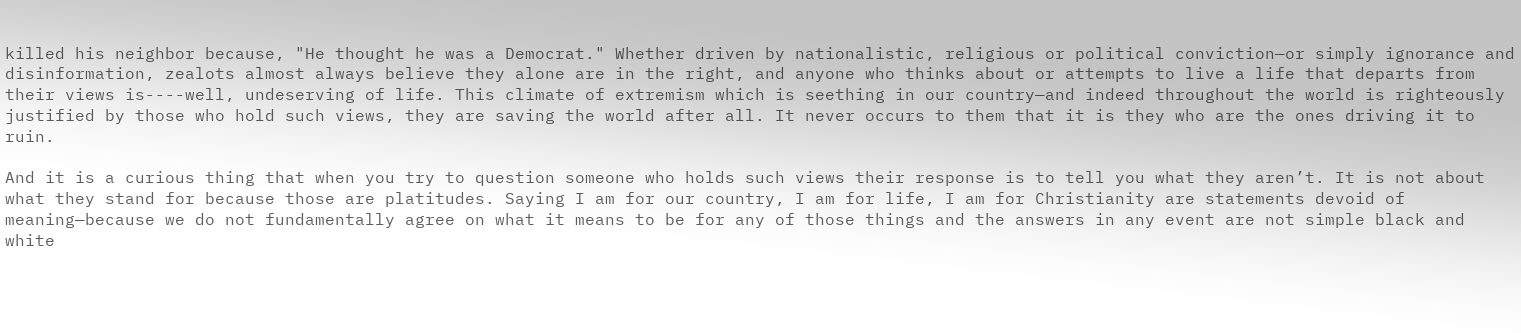killed his neighbor because, "He thought he was a Democrat." Whether driven by nationalistic, religious or political conviction—or simply ignorance and disinformation, zealots almost always believe they alone are in the right, and anyone who thinks about or attempts to live a life that departs from their views is----well, undeserving of life. This climate of extremism which is seething in our country—and indeed throughout the world is righteously justified by those who hold such views, they are saving the world after all. It never occurs to them that it is they who are the ones driving it to ruin.

And it is a curious thing that when you try to question someone who holds such views their response is to tell you what they aren’t. It is not about what they stand for because those are platitudes. Saying I am for our country, I am for life, I am for Christianity are statements devoid of meaning—because we do not fundamentally agree on what it means to be for any of those things and the answers in any event are not simple black and white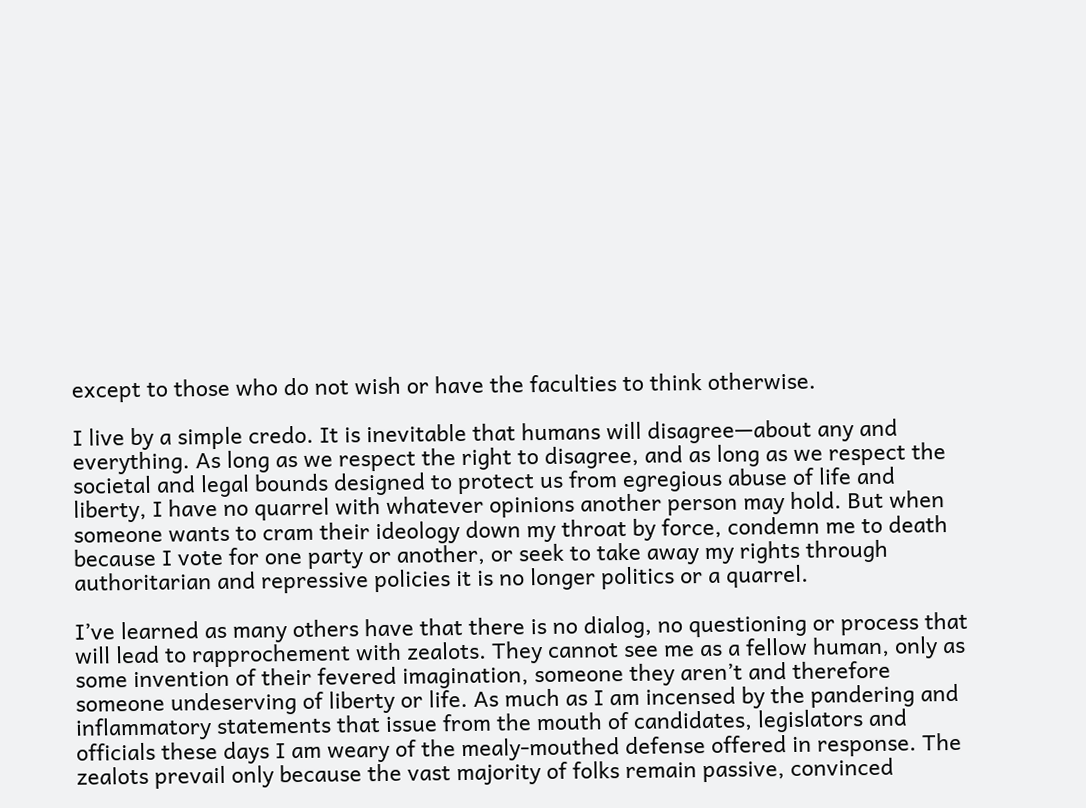except to those who do not wish or have the faculties to think otherwise.

I live by a simple credo. It is inevitable that humans will disagree—about any and everything. As long as we respect the right to disagree, and as long as we respect the societal and legal bounds designed to protect us from egregious abuse of life and liberty, I have no quarrel with whatever opinions another person may hold. But when someone wants to cram their ideology down my throat by force, condemn me to death because I vote for one party or another, or seek to take away my rights through authoritarian and repressive policies it is no longer politics or a quarrel.

I’ve learned as many others have that there is no dialog, no questioning or process that will lead to rapprochement with zealots. They cannot see me as a fellow human, only as some invention of their fevered imagination, someone they aren’t and therefore someone undeserving of liberty or life. As much as I am incensed by the pandering and inflammatory statements that issue from the mouth of candidates, legislators and officials these days I am weary of the mealy-mouthed defense offered in response. The zealots prevail only because the vast majority of folks remain passive, convinced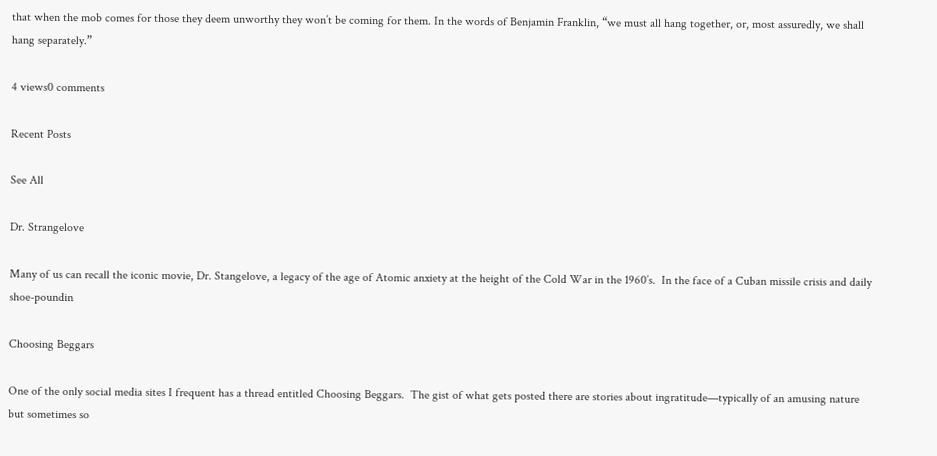that when the mob comes for those they deem unworthy they won’t be coming for them. In the words of Benjamin Franklin, “we must all hang together, or, most assuredly, we shall hang separately.”

4 views0 comments

Recent Posts

See All

Dr. Strangelove

Many of us can recall the iconic movie, Dr. Stangelove, a legacy of the age of Atomic anxiety at the height of the Cold War in the 1960’s.  In the face of a Cuban missile crisis and daily shoe-poundin

Choosing Beggars

One of the only social media sites I frequent has a thread entitled Choosing Beggars.  The gist of what gets posted there are stories about ingratitude—typically of an amusing nature but sometimes so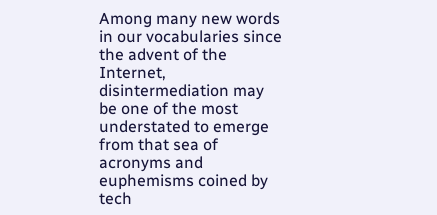Among many new words in our vocabularies since the advent of the Internet, disintermediation may be one of the most understated to emerge from that sea of acronyms and euphemisms coined by tech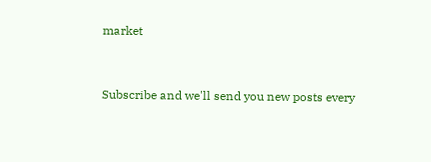market


Subscribe and we'll send you new posts every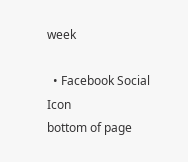week

  • Facebook Social Icon
bottom of page